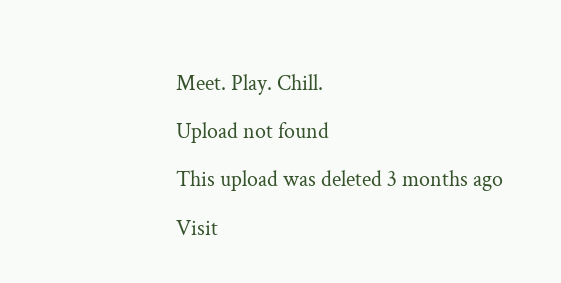Meet. Play. Chill.

Upload not found

This upload was deleted 3 months ago

Visit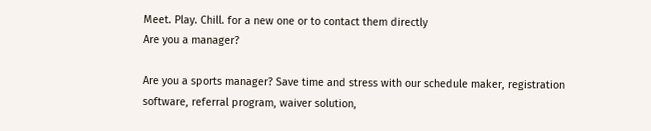Meet. Play. Chill. for a new one or to contact them directly
Are you a manager?

Are you a sports manager? Save time and stress with our schedule maker, registration software, referral program, waiver solution,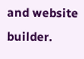and website builder.